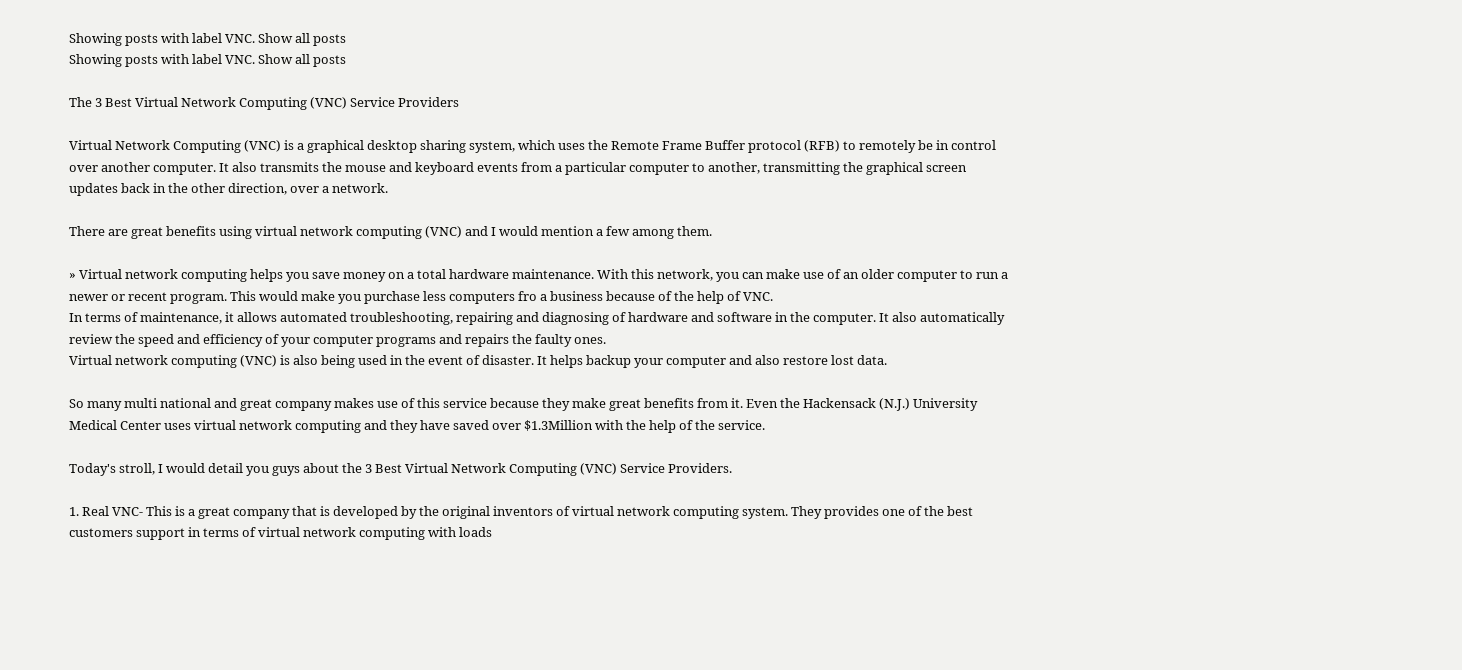Showing posts with label VNC. Show all posts
Showing posts with label VNC. Show all posts

The 3 Best Virtual Network Computing (VNC) Service Providers

Virtual Network Computing (VNC) is a graphical desktop sharing system, which uses the Remote Frame Buffer protocol (RFB) to remotely be in control over another computer. It also transmits the mouse and keyboard events from a particular computer to another, transmitting the graphical screen updates back in the other direction, over a network.

There are great benefits using virtual network computing (VNC) and I would mention a few among them.

» Virtual network computing helps you save money on a total hardware maintenance. With this network, you can make use of an older computer to run a newer or recent program. This would make you purchase less computers fro a business because of the help of VNC.
In terms of maintenance, it allows automated troubleshooting, repairing and diagnosing of hardware and software in the computer. It also automatically review the speed and efficiency of your computer programs and repairs the faulty ones.
Virtual network computing (VNC) is also being used in the event of disaster. It helps backup your computer and also restore lost data.

So many multi national and great company makes use of this service because they make great benefits from it. Even the Hackensack (N.J.) University Medical Center uses virtual network computing and they have saved over $1.3Million with the help of the service.

Today's stroll, I would detail you guys about the 3 Best Virtual Network Computing (VNC) Service Providers.

1. Real VNC- This is a great company that is developed by the original inventors of virtual network computing system. They provides one of the best customers support in terms of virtual network computing with loads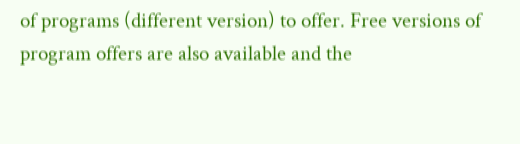of programs (different version) to offer. Free versions of program offers are also available and the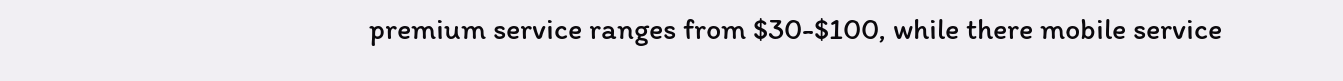premium service ranges from $30-$100, while there mobile service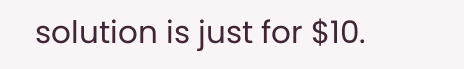solution is just for $10.